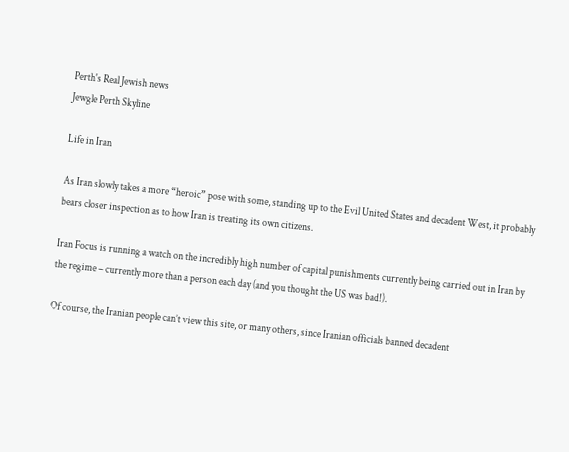Perth's Real Jewish news
Jewgle Perth Skyline

Life in Iran

As Iran slowly takes a more “heroic” pose with some, standing up to the Evil United States and decadent West, it probably bears closer inspection as to how Iran is treating its own citizens.

Iran Focus is running a watch on the incredibly high number of capital punishments currently being carried out in Iran by the regime – currently more than a person each day (and you thought the US was bad!).

Of course, the Iranian people can’t view this site, or many others, since Iranian officials banned decadent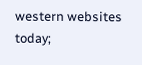western websites today;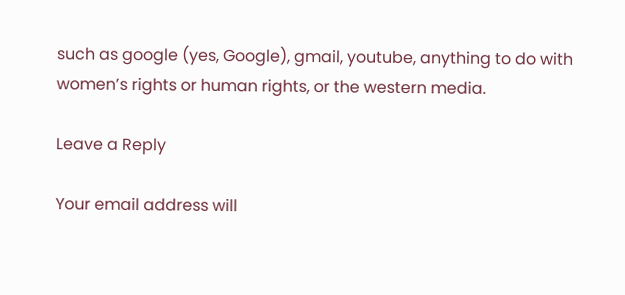such as google (yes, Google), gmail, youtube, anything to do with women’s rights or human rights, or the western media.

Leave a Reply

Your email address will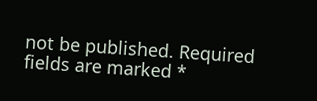not be published. Required fields are marked *